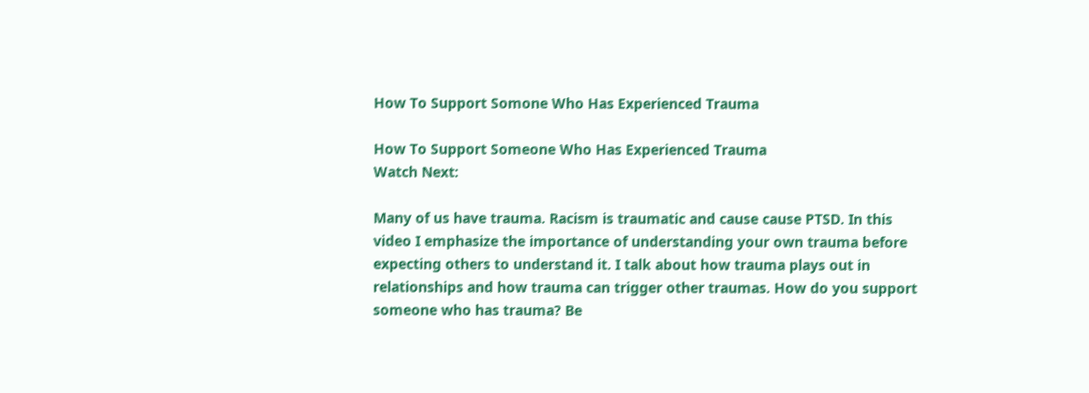How To Support Somone Who Has Experienced Trauma

How To Support Someone Who Has Experienced Trauma
Watch Next:

Many of us have trauma. Racism is traumatic and cause cause PTSD. In this video I emphasize the importance of understanding your own trauma before expecting others to understand it. I talk about how trauma plays out in relationships and how trauma can trigger other traumas. How do you support someone who has trauma? Be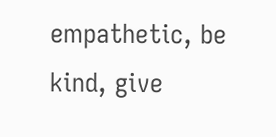empathetic, be kind, give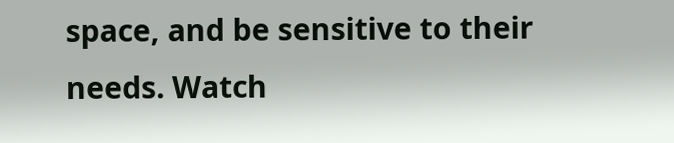space, and be sensitive to their needs. Watch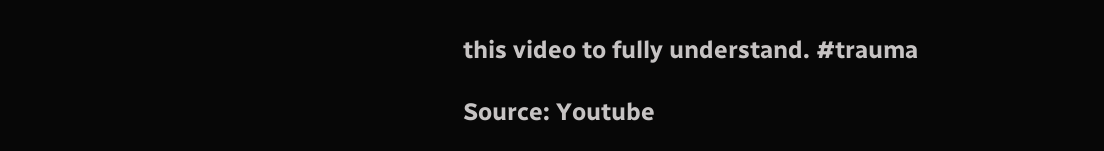this video to fully understand. #trauma

Source: Youtube